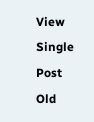View Single Post
Old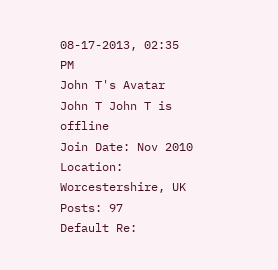08-17-2013, 02:35 PM
John T's Avatar
John T John T is offline
Join Date: Nov 2010
Location: Worcestershire, UK
Posts: 97
Default Re: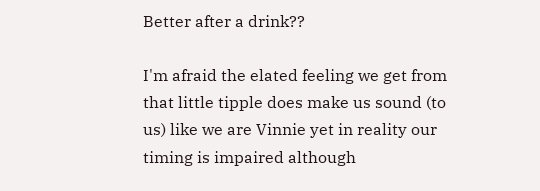Better after a drink??

I'm afraid the elated feeling we get from that little tipple does make us sound (to us) like we are Vinnie yet in reality our timing is impaired although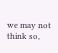we may not think so,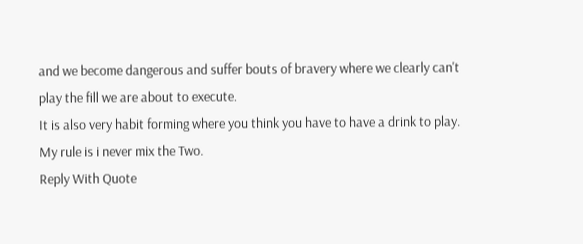and we become dangerous and suffer bouts of bravery where we clearly can't play the fill we are about to execute.
It is also very habit forming where you think you have to have a drink to play.
My rule is i never mix the Two.
Reply With Quote